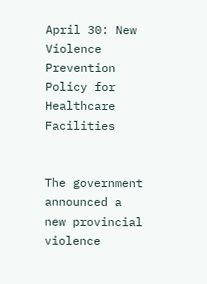April 30: New Violence Prevention Policy for Healthcare Facilities


The government announced a new provincial violence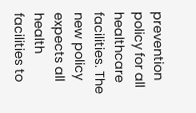prevention policy for all healthcare facilities. The new policy expects all health facilities to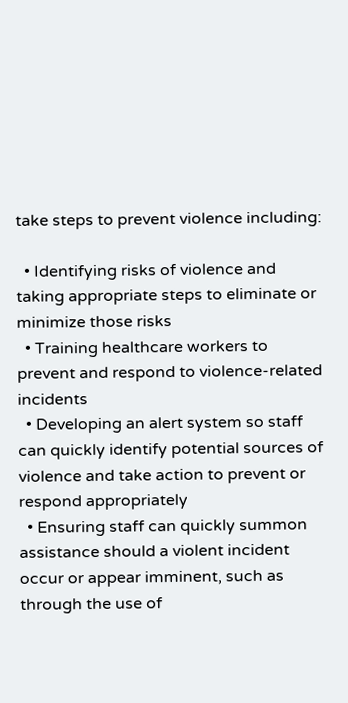take steps to prevent violence including:

  • Identifying risks of violence and taking appropriate steps to eliminate or minimize those risks
  • Training healthcare workers to prevent and respond to violence-related incidents
  • Developing an alert system so staff can quickly identify potential sources of violence and take action to prevent or respond appropriately
  • Ensuring staff can quickly summon assistance should a violent incident occur or appear imminent, such as through the use of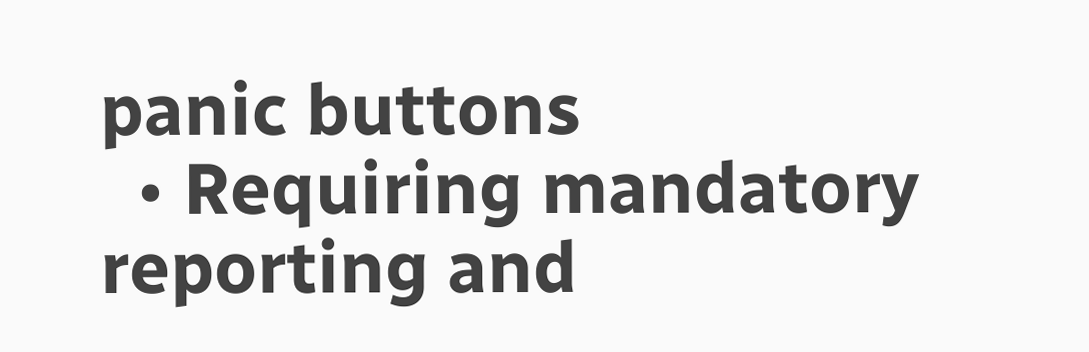panic buttons
  • Requiring mandatory reporting and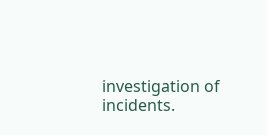investigation of incidents.